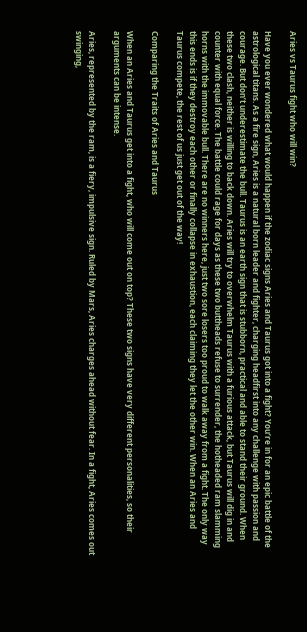Aries vs Taurus fight who will win?

Have you ever wondered what would happen if the zodiac signs Aries and Taurus got into a fight? You’re in for an epic battle of the astrological titans. As a fire sign, Aries is a natural born leader and fighter, charging headfirst into any challenge with passion and courage. But don’t underestimate the bull. Taurus is an earth sign that is stubborn, practical and able to stand their ground. When these two clash, neither is willing to back down. Aries will try to overwhelm Taurus with a furious attack, but Taurus will dig in and counter with equal force. The battle could rage for days as these two buttheads refuse to surrender, the hotheaded ram slamming horns with the immovable bull. There are no winners here, just two sore losers too proud to walk away from a fight. The only way this ends is if they destroy each other or finally collapse in exhaustion, each claiming they let the other win. When an Aries and Taurus compete, the rest of us just get out of the way!

Comparing the Traits of Aries and Taurus

When an Aries and Taurus get into a fight, who will come out on top? These two signs have very different personalities, so their arguments can be intense.

Aries, represented by the ram, is a fiery, impulsive sign. Ruled by Mars, Aries charges ahead without fear. In a fight, Aries comes out swinging,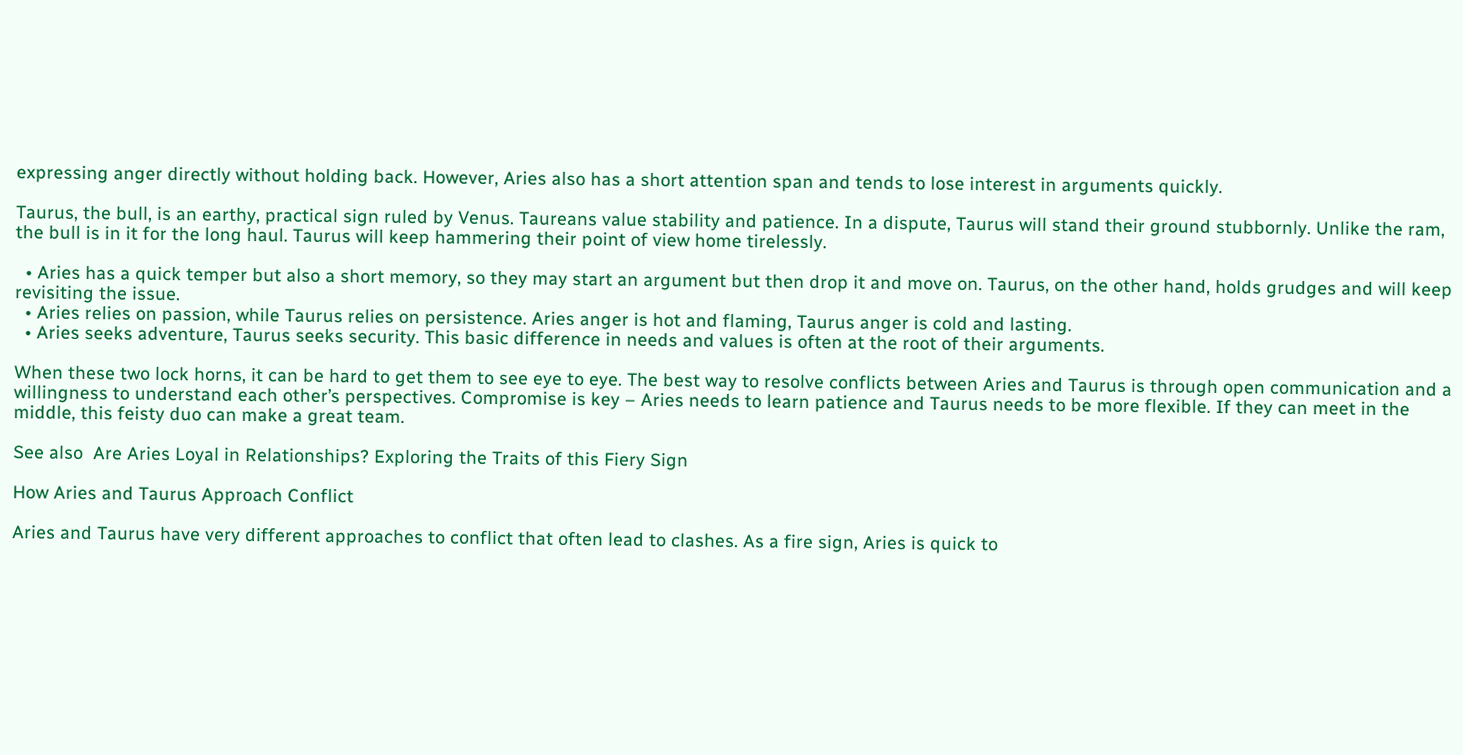expressing anger directly without holding back. However, Aries also has a short attention span and tends to lose interest in arguments quickly.

Taurus, the bull, is an earthy, practical sign ruled by Venus. Taureans value stability and patience. In a dispute, Taurus will stand their ground stubbornly. Unlike the ram, the bull is in it for the long haul. Taurus will keep hammering their point of view home tirelessly.

  • Aries has a quick temper but also a short memory, so they may start an argument but then drop it and move on. Taurus, on the other hand, holds grudges and will keep revisiting the issue.
  • Aries relies on passion, while Taurus relies on persistence. Aries anger is hot and flaming, Taurus anger is cold and lasting.
  • Aries seeks adventure, Taurus seeks security. This basic difference in needs and values is often at the root of their arguments.

When these two lock horns, it can be hard to get them to see eye to eye. The best way to resolve conflicts between Aries and Taurus is through open communication and a willingness to understand each other’s perspectives. Compromise is key – Aries needs to learn patience and Taurus needs to be more flexible. If they can meet in the middle, this feisty duo can make a great team.

See also  Are Aries Loyal in Relationships? Exploring the Traits of this Fiery Sign

How Aries and Taurus Approach Conflict

Aries and Taurus have very different approaches to conflict that often lead to clashes. As a fire sign, Aries is quick to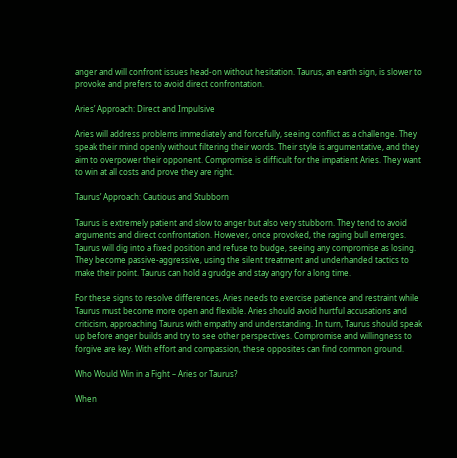anger and will confront issues head-on without hesitation. Taurus, an earth sign, is slower to provoke and prefers to avoid direct confrontation.

Aries’ Approach: Direct and Impulsive

Aries will address problems immediately and forcefully, seeing conflict as a challenge. They speak their mind openly without filtering their words. Their style is argumentative, and they aim to overpower their opponent. Compromise is difficult for the impatient Aries. They want to win at all costs and prove they are right.

Taurus’ Approach: Cautious and Stubborn

Taurus is extremely patient and slow to anger but also very stubborn. They tend to avoid arguments and direct confrontation. However, once provoked, the raging bull emerges. Taurus will dig into a fixed position and refuse to budge, seeing any compromise as losing. They become passive-aggressive, using the silent treatment and underhanded tactics to make their point. Taurus can hold a grudge and stay angry for a long time.

For these signs to resolve differences, Aries needs to exercise patience and restraint while Taurus must become more open and flexible. Aries should avoid hurtful accusations and criticism, approaching Taurus with empathy and understanding. In turn, Taurus should speak up before anger builds and try to see other perspectives. Compromise and willingness to forgive are key. With effort and compassion, these opposites can find common ground.

Who Would Win in a Fight – Aries or Taurus?

When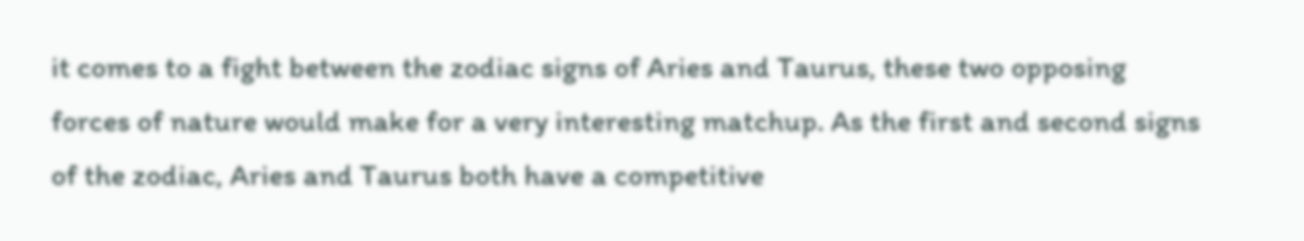it comes to a fight between the zodiac signs of Aries and Taurus, these two opposing forces of nature would make for a very interesting matchup. As the first and second signs of the zodiac, Aries and Taurus both have a competitive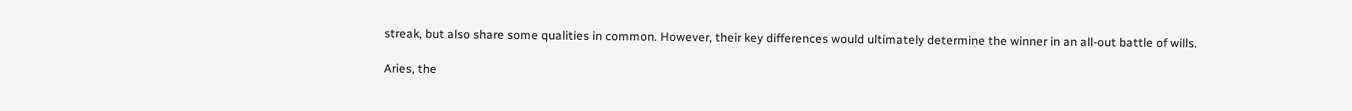streak, but also share some qualities in common. However, their key differences would ultimately determine the winner in an all-out battle of wills.

Aries, the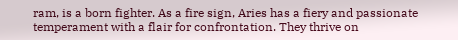ram, is a born fighter. As a fire sign, Aries has a fiery and passionate temperament with a flair for confrontation. They thrive on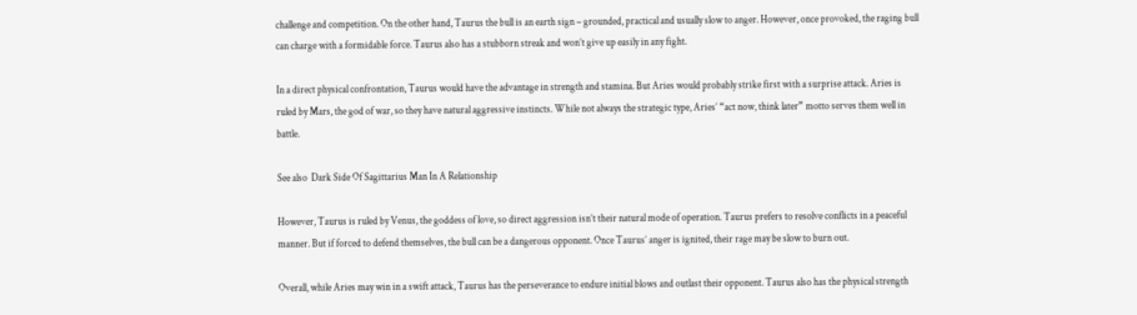challenge and competition. On the other hand, Taurus the bull is an earth sign – grounded, practical and usually slow to anger. However, once provoked, the raging bull can charge with a formidable force. Taurus also has a stubborn streak and won’t give up easily in any fight.

In a direct physical confrontation, Taurus would have the advantage in strength and stamina. But Aries would probably strike first with a surprise attack. Aries is ruled by Mars, the god of war, so they have natural aggressive instincts. While not always the strategic type, Aries’ “act now, think later” motto serves them well in battle.

See also  Dark Side Of Sagittarius Man In A Relationship

However, Taurus is ruled by Venus, the goddess of love, so direct aggression isn’t their natural mode of operation. Taurus prefers to resolve conflicts in a peaceful manner. But if forced to defend themselves, the bull can be a dangerous opponent. Once Taurus’ anger is ignited, their rage may be slow to burn out.

Overall, while Aries may win in a swift attack, Taurus has the perseverance to endure initial blows and outlast their opponent. Taurus also has the physical strength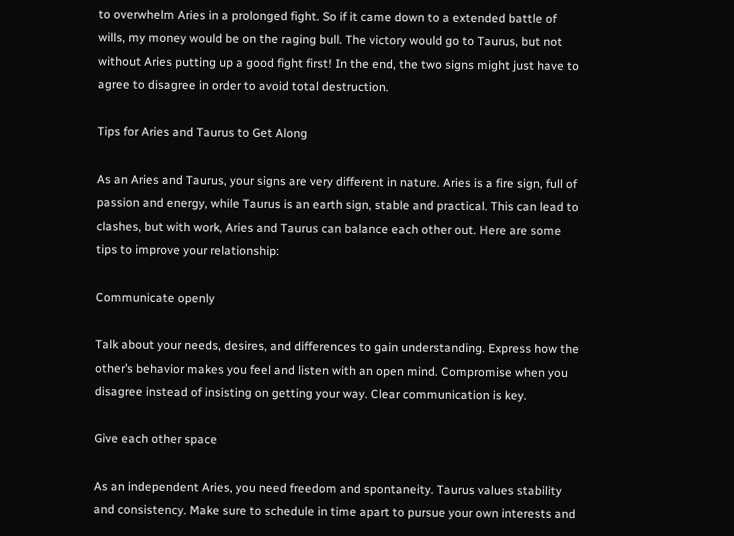to overwhelm Aries in a prolonged fight. So if it came down to a extended battle of wills, my money would be on the raging bull. The victory would go to Taurus, but not without Aries putting up a good fight first! In the end, the two signs might just have to agree to disagree in order to avoid total destruction.

Tips for Aries and Taurus to Get Along

As an Aries and Taurus, your signs are very different in nature. Aries is a fire sign, full of passion and energy, while Taurus is an earth sign, stable and practical. This can lead to clashes, but with work, Aries and Taurus can balance each other out. Here are some tips to improve your relationship:

Communicate openly

Talk about your needs, desires, and differences to gain understanding. Express how the other’s behavior makes you feel and listen with an open mind. Compromise when you disagree instead of insisting on getting your way. Clear communication is key.

Give each other space

As an independent Aries, you need freedom and spontaneity. Taurus values stability and consistency. Make sure to schedule in time apart to pursue your own interests and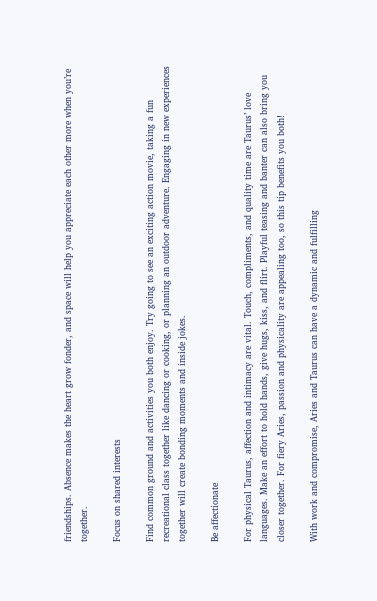friendships. Absence makes the heart grow fonder, and space will help you appreciate each other more when you’re together.

Focus on shared interests

Find common ground and activities you both enjoy. Try going to see an exciting action movie, taking a fun recreational class together like dancing or cooking, or planning an outdoor adventure. Engaging in new experiences together will create bonding moments and inside jokes.

Be affectionate

For physical Taurus, affection and intimacy are vital. Touch, compliments, and quality time are Taurus’ love languages. Make an effort to hold hands, give hugs, kiss, and flirt. Playful teasing and banter can also bring you closer together. For fiery Aries, passion and physicality are appealing too, so this tip benefits you both!

With work and compromise, Aries and Taurus can have a dynamic and fulfilling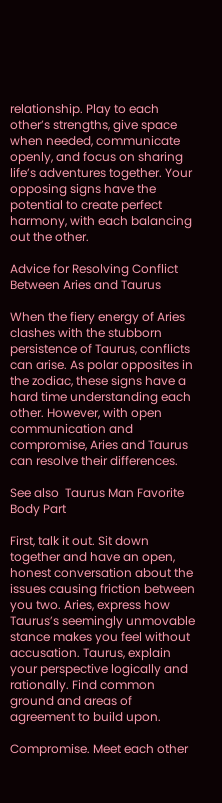relationship. Play to each other’s strengths, give space when needed, communicate openly, and focus on sharing life’s adventures together. Your opposing signs have the potential to create perfect harmony, with each balancing out the other.

Advice for Resolving Conflict Between Aries and Taurus

When the fiery energy of Aries clashes with the stubborn persistence of Taurus, conflicts can arise. As polar opposites in the zodiac, these signs have a hard time understanding each other. However, with open communication and compromise, Aries and Taurus can resolve their differences.

See also  Taurus Man Favorite Body Part

First, talk it out. Sit down together and have an open, honest conversation about the issues causing friction between you two. Aries, express how Taurus’s seemingly unmovable stance makes you feel without accusation. Taurus, explain your perspective logically and rationally. Find common ground and areas of agreement to build upon.

Compromise. Meet each other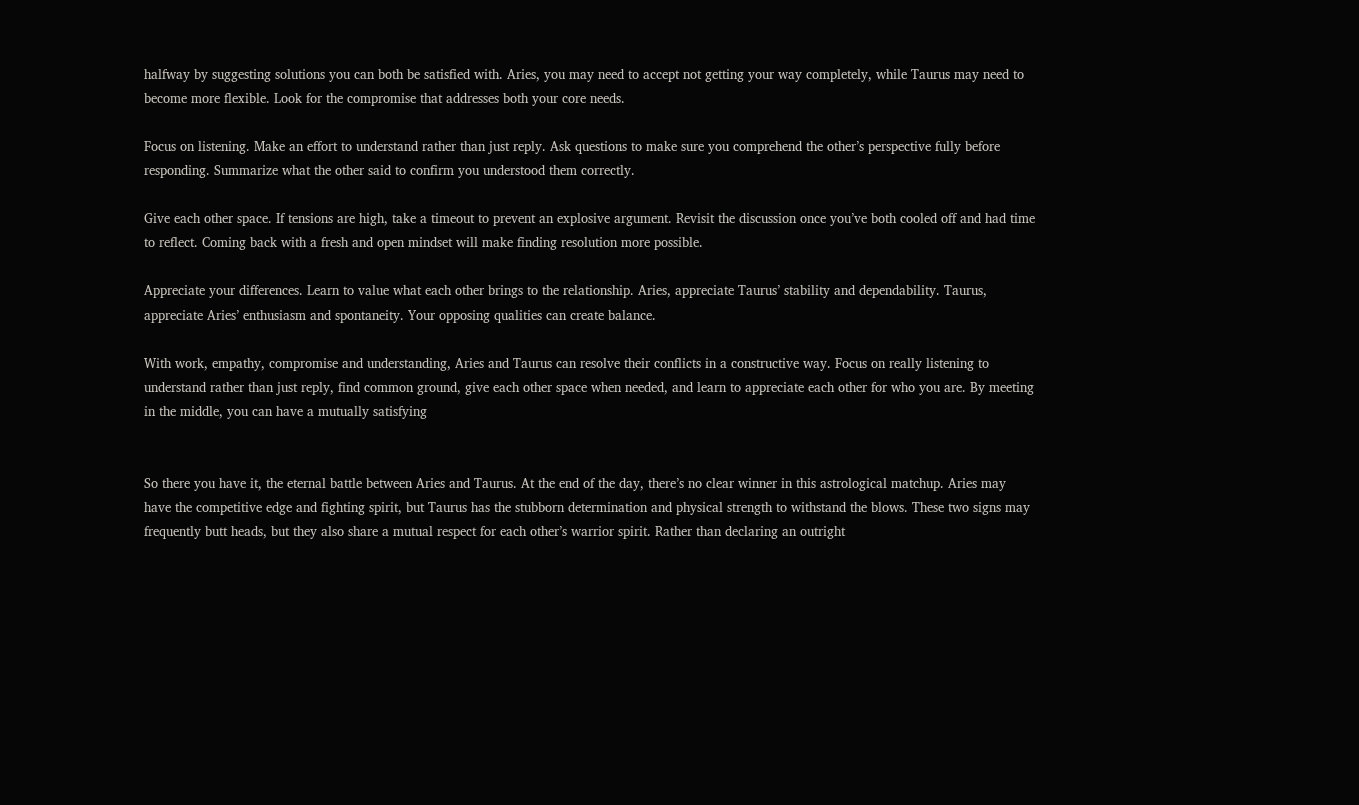halfway by suggesting solutions you can both be satisfied with. Aries, you may need to accept not getting your way completely, while Taurus may need to become more flexible. Look for the compromise that addresses both your core needs.

Focus on listening. Make an effort to understand rather than just reply. Ask questions to make sure you comprehend the other’s perspective fully before responding. Summarize what the other said to confirm you understood them correctly.

Give each other space. If tensions are high, take a timeout to prevent an explosive argument. Revisit the discussion once you’ve both cooled off and had time to reflect. Coming back with a fresh and open mindset will make finding resolution more possible.

Appreciate your differences. Learn to value what each other brings to the relationship. Aries, appreciate Taurus’ stability and dependability. Taurus, appreciate Aries’ enthusiasm and spontaneity. Your opposing qualities can create balance.

With work, empathy, compromise and understanding, Aries and Taurus can resolve their conflicts in a constructive way. Focus on really listening to understand rather than just reply, find common ground, give each other space when needed, and learn to appreciate each other for who you are. By meeting in the middle, you can have a mutually satisfying


So there you have it, the eternal battle between Aries and Taurus. At the end of the day, there’s no clear winner in this astrological matchup. Aries may have the competitive edge and fighting spirit, but Taurus has the stubborn determination and physical strength to withstand the blows. These two signs may frequently butt heads, but they also share a mutual respect for each other’s warrior spirit. Rather than declaring an outright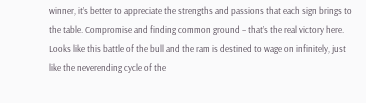winner, it’s better to appreciate the strengths and passions that each sign brings to the table. Compromise and finding common ground – that’s the real victory here. Looks like this battle of the bull and the ram is destined to wage on infinitely, just like the neverending cycle of the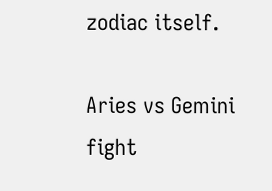zodiac itself.

Aries vs Gemini fight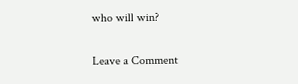who will win?

Leave a Comment